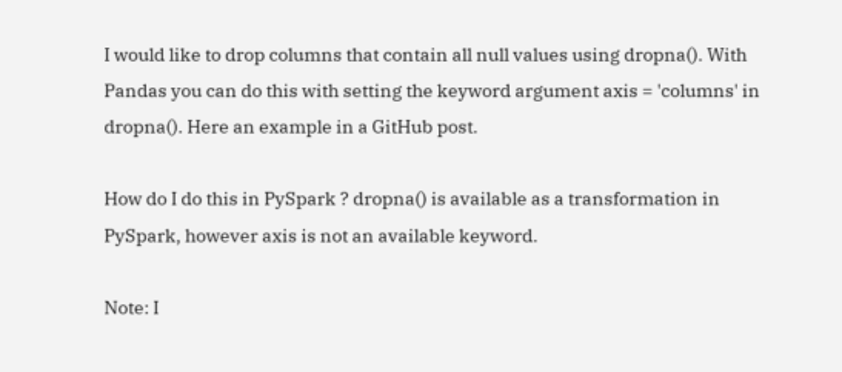I would like to drop columns that contain all null values using dropna(). With Pandas you can do this with setting the keyword argument axis = 'columns' in dropna(). Here an example in a GitHub post.

How do I do this in PySpark ? dropna() is available as a transformation in PySpark, however axis is not an available keyword.

Note: I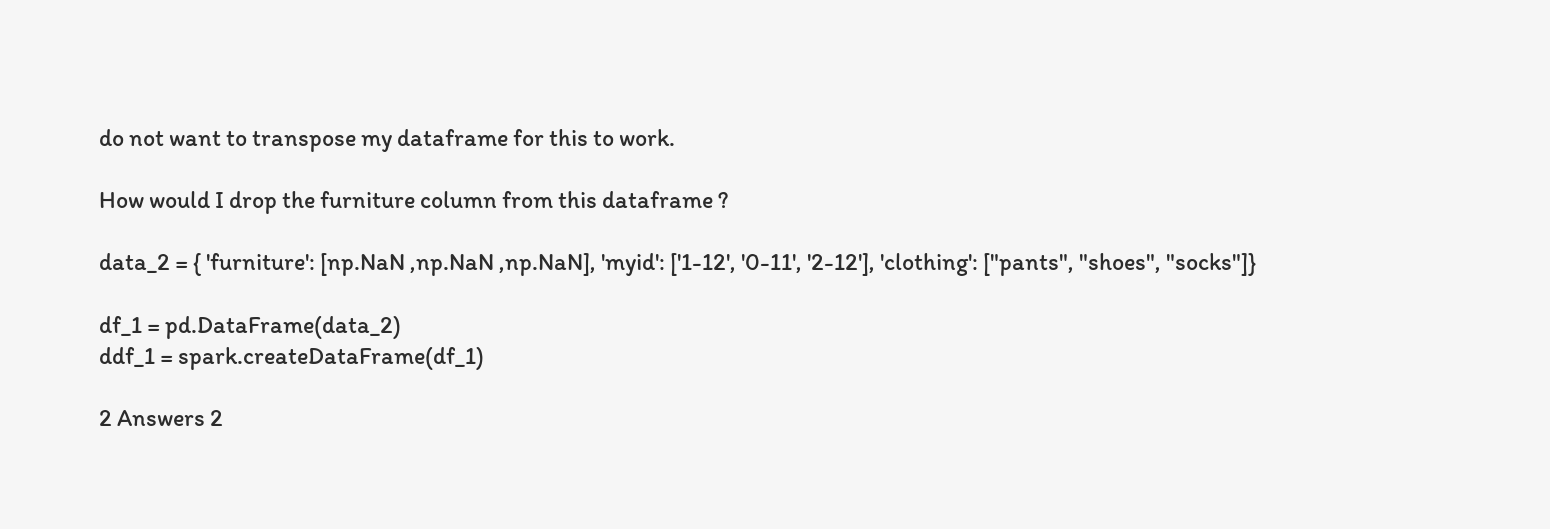do not want to transpose my dataframe for this to work.

How would I drop the furniture column from this dataframe ?

data_2 = { 'furniture': [np.NaN ,np.NaN ,np.NaN], 'myid': ['1-12', '0-11', '2-12'], 'clothing': ["pants", "shoes", "socks"]}

df_1 = pd.DataFrame(data_2)
ddf_1 = spark.createDataFrame(df_1)

2 Answers 2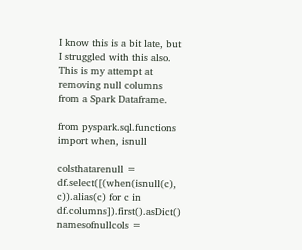I know this is a bit late, but I struggled with this also. This is my attempt at removing null columns from a Spark Dataframe.

from pyspark.sql.functions import when, isnull

colsthatarenull = df.select([(when(isnull(c), c)).alias(c) for c in df.columns]).first().asDict()
namesofnullcols =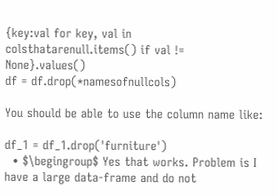{key:val for key, val in colsthatarenull.items() if val != None}.values()
df = df.drop(*namesofnullcols)

You should be able to use the column name like:

df_1 = df_1.drop('furniture')
  • $\begingroup$ Yes that works. Problem is I have a large data-frame and do not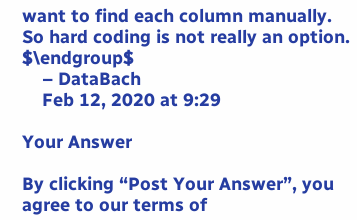want to find each column manually. So hard coding is not really an option. $\endgroup$
    – DataBach
    Feb 12, 2020 at 9:29

Your Answer

By clicking “Post Your Answer”, you agree to our terms of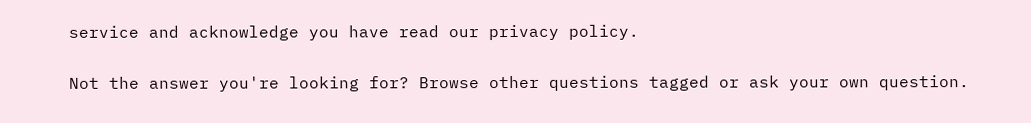service and acknowledge you have read our privacy policy.

Not the answer you're looking for? Browse other questions tagged or ask your own question.